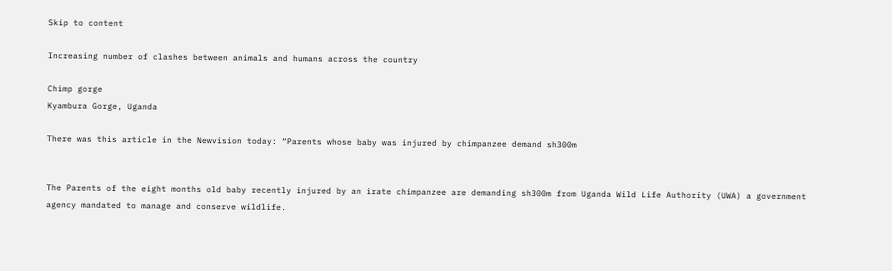Skip to content

Increasing number of clashes between animals and humans across the country

Chimp gorge
Kyambura Gorge, Uganda

There was this article in the Newvision today: “Parents whose baby was injured by chimpanzee demand sh300m


The Parents of the eight months old baby recently injured by an irate chimpanzee are demanding sh300m from Uganda Wild Life Authority (UWA) a government agency mandated to manage and conserve wildlife.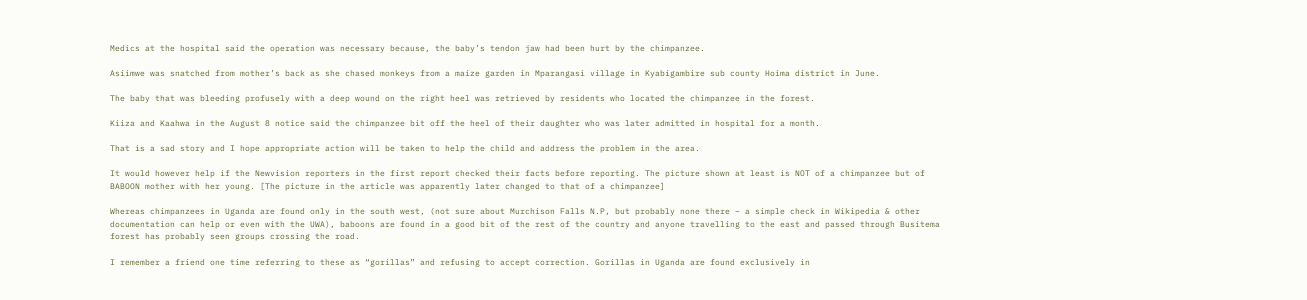Medics at the hospital said the operation was necessary because, the baby’s tendon jaw had been hurt by the chimpanzee.

Asiimwe was snatched from mother’s back as she chased monkeys from a maize garden in Mparangasi village in Kyabigambire sub county Hoima district in June.

The baby that was bleeding profusely with a deep wound on the right heel was retrieved by residents who located the chimpanzee in the forest.

Kiiza and Kaahwa in the August 8 notice said the chimpanzee bit off the heel of their daughter who was later admitted in hospital for a month.

That is a sad story and I hope appropriate action will be taken to help the child and address the problem in the area.

It would however help if the Newvision reporters in the first report checked their facts before reporting. The picture shown at least is NOT of a chimpanzee but of BABOON mother with her young. [The picture in the article was apparently later changed to that of a chimpanzee]

Whereas chimpanzees in Uganda are found only in the south west, (not sure about Murchison Falls N.P, but probably none there – a simple check in Wikipedia & other documentation can help or even with the UWA), baboons are found in a good bit of the rest of the country and anyone travelling to the east and passed through Busitema forest has probably seen groups crossing the road.

I remember a friend one time referring to these as “gorillas” and refusing to accept correction. Gorillas in Uganda are found exclusively in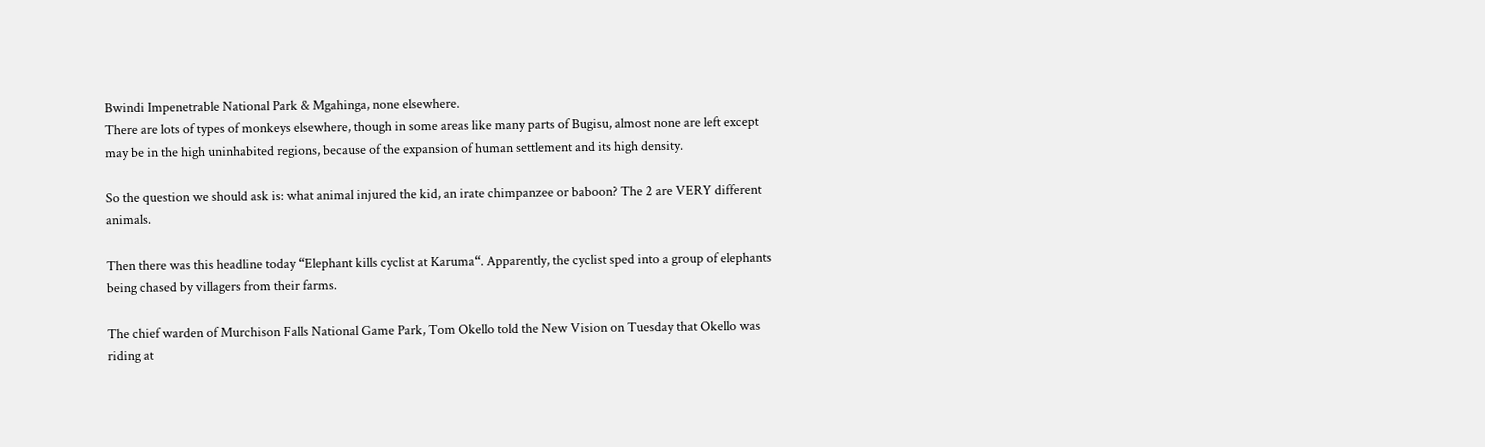Bwindi Impenetrable National Park & Mgahinga, none elsewhere.
There are lots of types of monkeys elsewhere, though in some areas like many parts of Bugisu, almost none are left except may be in the high uninhabited regions, because of the expansion of human settlement and its high density.

So the question we should ask is: what animal injured the kid, an irate chimpanzee or baboon? The 2 are VERY different animals.

Then there was this headline today “Elephant kills cyclist at Karuma“. Apparently, the cyclist sped into a group of elephants being chased by villagers from their farms.

The chief warden of Murchison Falls National Game Park, Tom Okello told the New Vision on Tuesday that Okello was riding at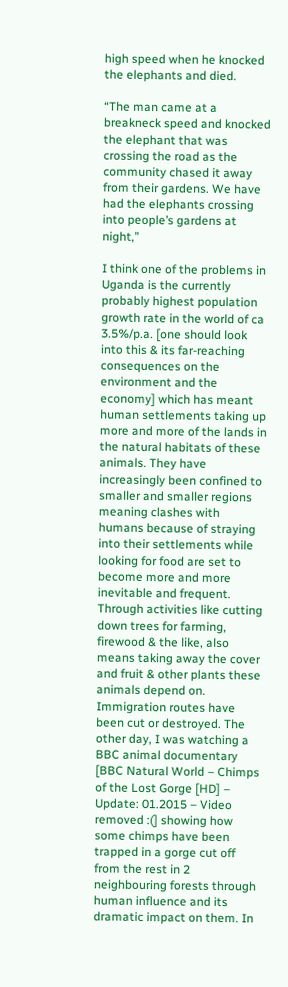high speed when he knocked the elephants and died.

“The man came at a breakneck speed and knocked the elephant that was crossing the road as the community chased it away from their gardens. We have had the elephants crossing into people’s gardens at night,”

I think one of the problems in Uganda is the currently probably highest population growth rate in the world of ca 3.5%/p.a. [one should look into this & its far-reaching consequences on the environment and the economy] which has meant human settlements taking up more and more of the lands in the natural habitats of these animals. They have increasingly been confined to smaller and smaller regions meaning clashes with humans because of straying into their settlements while looking for food are set to become more and more inevitable and frequent. Through activities like cutting down trees for farming, firewood & the like, also means taking away the cover and fruit & other plants these animals depend on. Immigration routes have been cut or destroyed. The other day, I was watching a BBC animal documentary [BBC Natural World – Chimps of the Lost Gorge [HD] – Update: 01.2015 – Video removed :(] showing how some chimps have been trapped in a gorge cut off from the rest in 2 neighbouring forests through human influence and its dramatic impact on them. In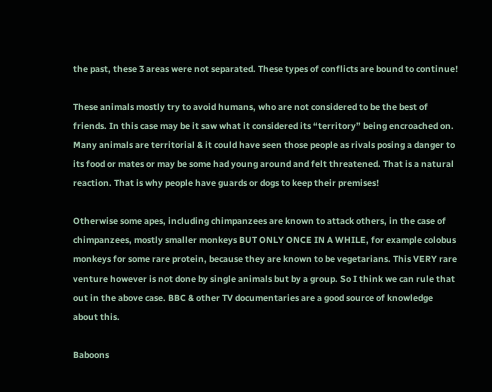the past, these 3 areas were not separated. These types of conflicts are bound to continue!

These animals mostly try to avoid humans, who are not considered to be the best of friends. In this case may be it saw what it considered its “territory” being encroached on. Many animals are territorial & it could have seen those people as rivals posing a danger to its food or mates or may be some had young around and felt threatened. That is a natural reaction. That is why people have guards or dogs to keep their premises!

Otherwise some apes, including chimpanzees are known to attack others, in the case of chimpanzees, mostly smaller monkeys BUT ONLY ONCE IN A WHILE, for example colobus monkeys for some rare protein, because they are known to be vegetarians. This VERY rare venture however is not done by single animals but by a group. So I think we can rule that out in the above case. BBC & other TV documentaries are a good source of knowledge about this.

Baboons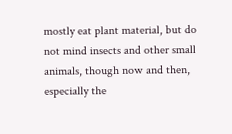mostly eat plant material, but do not mind insects and other small animals, though now and then, especially the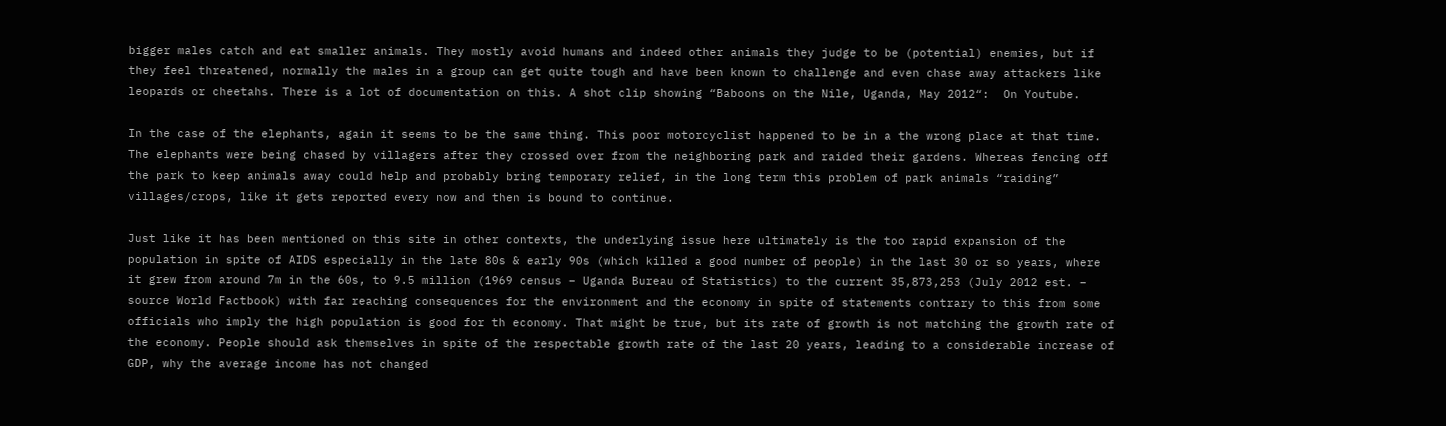bigger males catch and eat smaller animals. They mostly avoid humans and indeed other animals they judge to be (potential) enemies, but if they feel threatened, normally the males in a group can get quite tough and have been known to challenge and even chase away attackers like leopards or cheetahs. There is a lot of documentation on this. A shot clip showing “Baboons on the Nile, Uganda, May 2012“:  On Youtube.

In the case of the elephants, again it seems to be the same thing. This poor motorcyclist happened to be in a the wrong place at that time. The elephants were being chased by villagers after they crossed over from the neighboring park and raided their gardens. Whereas fencing off the park to keep animals away could help and probably bring temporary relief, in the long term this problem of park animals “raiding” villages/crops, like it gets reported every now and then is bound to continue.

Just like it has been mentioned on this site in other contexts, the underlying issue here ultimately is the too rapid expansion of the population in spite of AIDS especially in the late 80s & early 90s (which killed a good number of people) in the last 30 or so years, where it grew from around 7m in the 60s, to 9.5 million (1969 census – Uganda Bureau of Statistics) to the current 35,873,253 (July 2012 est. – source World Factbook) with far reaching consequences for the environment and the economy in spite of statements contrary to this from some officials who imply the high population is good for th economy. That might be true, but its rate of growth is not matching the growth rate of the economy. People should ask themselves in spite of the respectable growth rate of the last 20 years, leading to a considerable increase of GDP, why the average income has not changed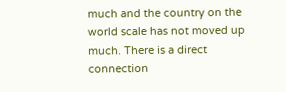much and the country on the world scale has not moved up much. There is a direct connection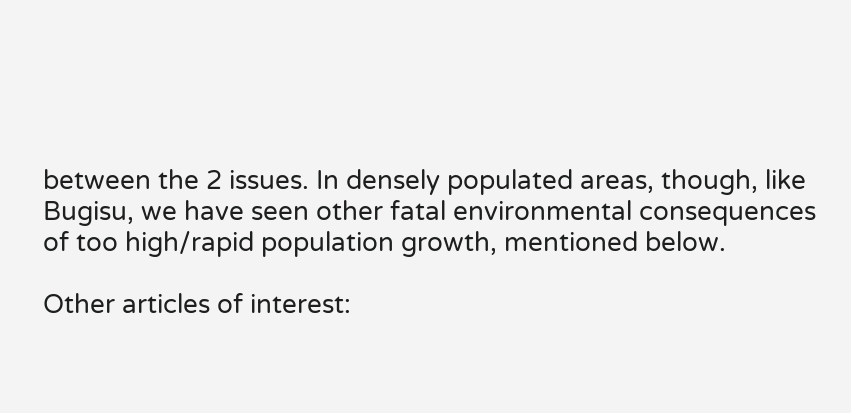between the 2 issues. In densely populated areas, though, like Bugisu, we have seen other fatal environmental consequences of too high/rapid population growth, mentioned below.

Other articles of interest: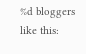%d bloggers like this: